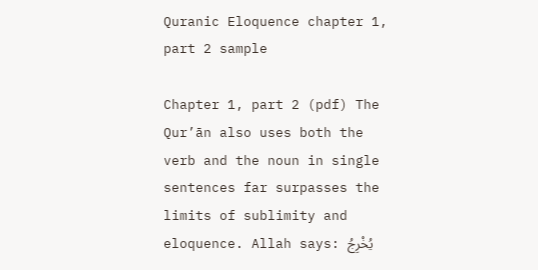Quranic Eloquence chapter 1, part 2 sample

Chapter 1, part 2 (pdf) The Qur’ān also uses both the verb and the noun in single sentences far surpasses the limits of sublimity and eloquence. Allah says: يُخْرِجُ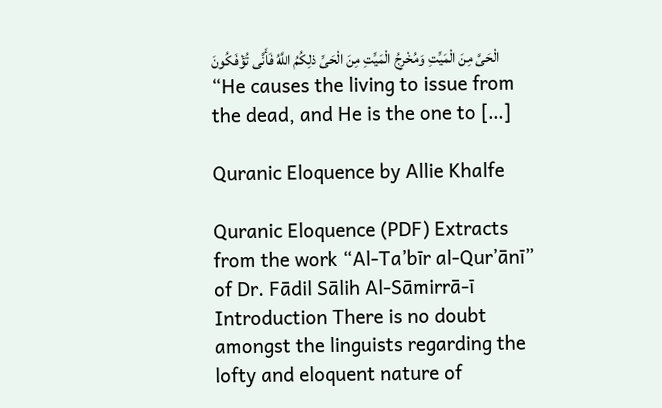الْحَىَّ مِنَ الْمَيِّتِ وَمُخْرِجُ الْمَيِّتِ مِنَ الْحَىِّ ذلِكُمُ اللَّهُ فَأَنَّى تُؤْفَكُونَ “He causes the living to issue from the dead, and He is the one to […]

Quranic Eloquence by Allie Khalfe

Quranic Eloquence (PDF) Extracts from the work “Al-Ta’bīr al-Qur’ānī” of Dr. Fādil Sālih Al-Sāmirrā-ī Introduction There is no doubt amongst the linguists regarding the lofty and eloquent nature of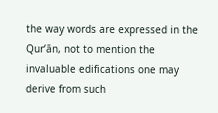the way words are expressed in the Qur’ān, not to mention the invaluable edifications one may derive from such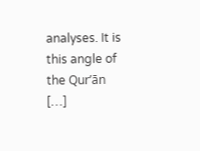analyses. It is this angle of the Qur’ān […]